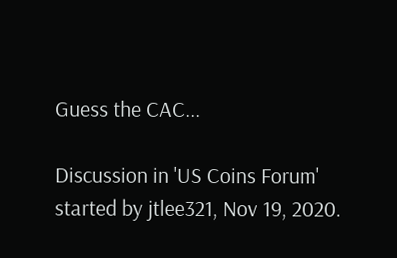Guess the CAC...

Discussion in 'US Coins Forum' started by jtlee321, Nov 19, 2020.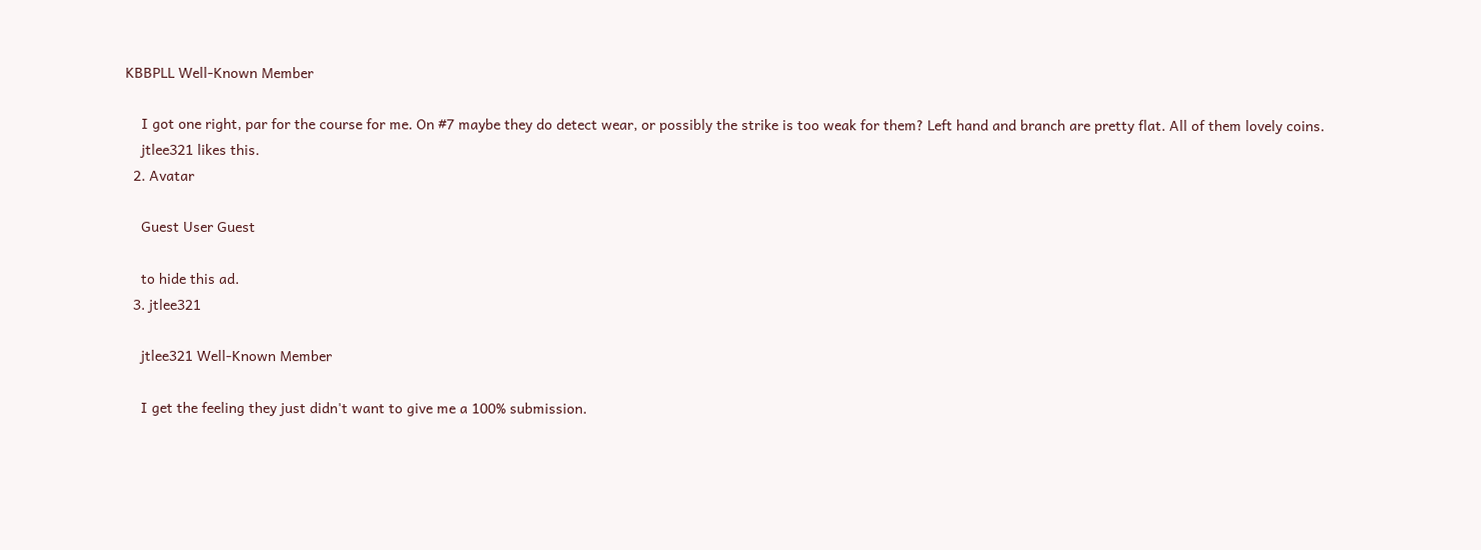KBBPLL Well-Known Member

    I got one right, par for the course for me. On #7 maybe they do detect wear, or possibly the strike is too weak for them? Left hand and branch are pretty flat. All of them lovely coins.
    jtlee321 likes this.
  2. Avatar

    Guest User Guest

    to hide this ad.
  3. jtlee321

    jtlee321 Well-Known Member

    I get the feeling they just didn't want to give me a 100% submission.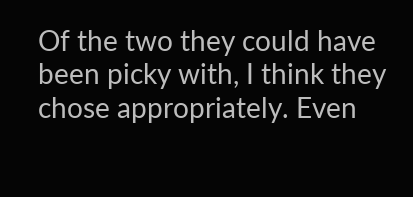Of the two they could have been picky with, I think they chose appropriately. Even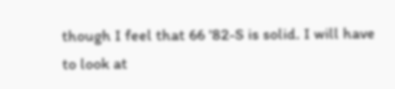though I feel that 66 '82-S is solid. I will have to look at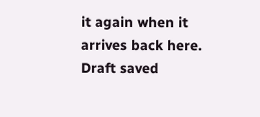it again when it arrives back here.
Draft saved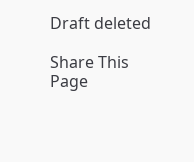Draft deleted

Share This Page